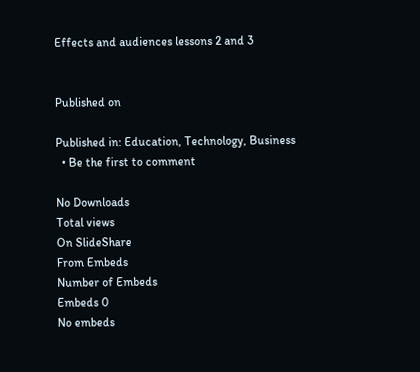Effects and audiences lessons 2 and 3


Published on

Published in: Education, Technology, Business
  • Be the first to comment

No Downloads
Total views
On SlideShare
From Embeds
Number of Embeds
Embeds 0
No embeds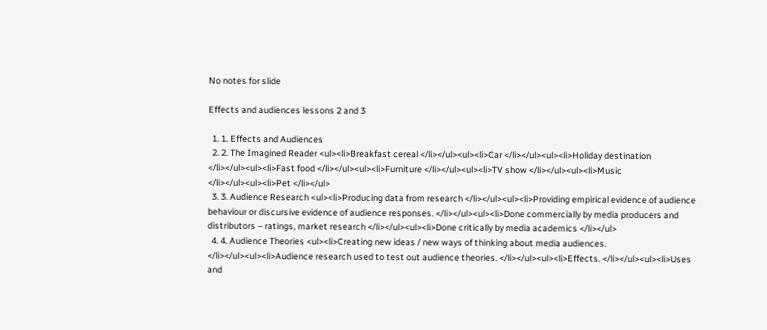No notes for slide

Effects and audiences lessons 2 and 3

  1. 1. Effects and Audiences
  2. 2. The Imagined Reader <ul><li>Breakfast cereal </li></ul><ul><li>Car </li></ul><ul><li>Holiday destination </li></ul><ul><li>Fast food </li></ul><ul><li>Furniture </li></ul><ul><li>TV show </li></ul><ul><li>Music </li></ul><ul><li>Pet </li></ul>
  3. 3. Audience Research <ul><li>Producing data from research </li></ul><ul><li>Providing empirical evidence of audience behaviour or discursive evidence of audience responses. </li></ul><ul><li>Done commercially by media producers and distributors – ratings, market research </li></ul><ul><li>Done critically by media academics </li></ul>
  4. 4. Audience Theories <ul><li>Creating new ideas / new ways of thinking about media audiences. </li></ul><ul><li>Audience research used to test out audience theories. </li></ul><ul><li>Effects. </li></ul><ul><li>Uses and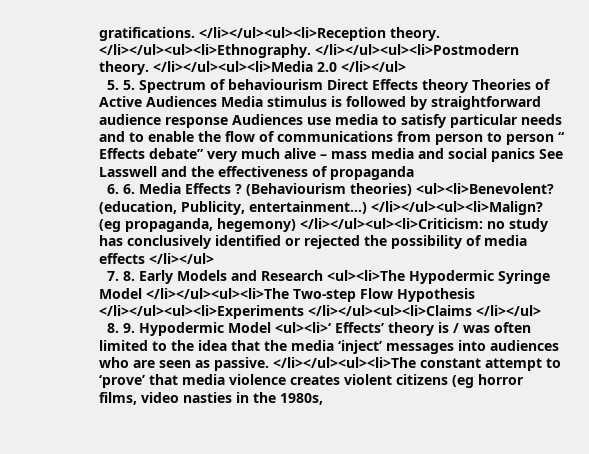gratifications. </li></ul><ul><li>Reception theory. </li></ul><ul><li>Ethnography. </li></ul><ul><li>Postmodern theory. </li></ul><ul><li>Media 2.0 </li></ul>
  5. 5. Spectrum of behaviourism Direct Effects theory Theories of Active Audiences Media stimulus is followed by straightforward audience response Audiences use media to satisfy particular needs and to enable the flow of communications from person to person “ Effects debate” very much alive – mass media and social panics See Lasswell and the effectiveness of propaganda
  6. 6. Media Effects ? (Behaviourism theories) <ul><li>Benevolent? (education, Publicity, entertainment…) </li></ul><ul><li>Malign? (eg propaganda, hegemony) </li></ul><ul><li>Criticism: no study has conclusively identified or rejected the possibility of media effects </li></ul>
  7. 8. Early Models and Research <ul><li>The Hypodermic Syringe Model </li></ul><ul><li>The Two-step Flow Hypothesis </li></ul><ul><li>Experiments </li></ul><ul><li>Claims </li></ul>
  8. 9. Hypodermic Model <ul><li>‘ Effects’ theory is / was often limited to the idea that the media ‘inject’ messages into audiences who are seen as passive. </li></ul><ul><li>The constant attempt to ‘prove’ that media violence creates violent citizens (eg horror films, video nasties in the 1980s,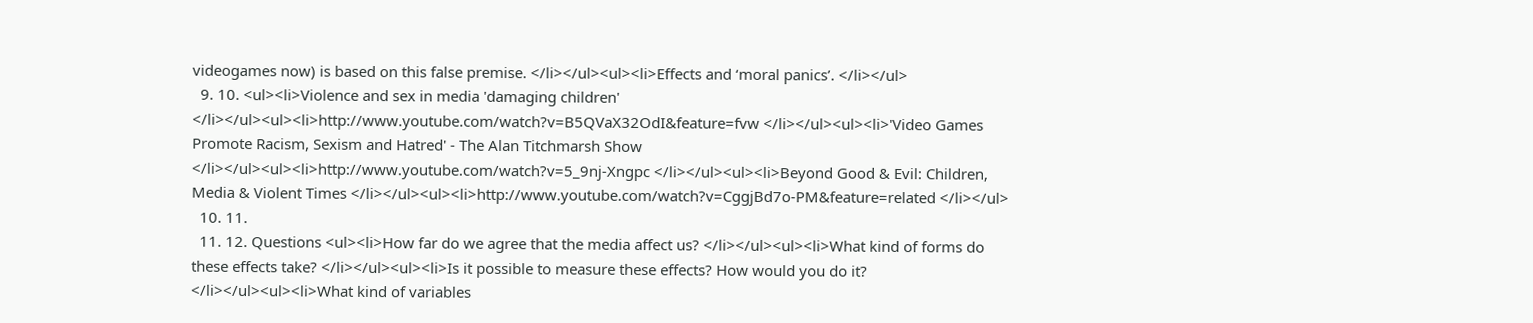videogames now) is based on this false premise. </li></ul><ul><li>Effects and ‘moral panics’. </li></ul>
  9. 10. <ul><li>Violence and sex in media 'damaging children' </li></ul><ul><li>http://www.youtube.com/watch?v=B5QVaX32OdI&feature=fvw </li></ul><ul><li>'Video Games Promote Racism, Sexism and Hatred' - The Alan Titchmarsh Show </li></ul><ul><li>http://www.youtube.com/watch?v=5_9nj-Xngpc </li></ul><ul><li>Beyond Good & Evil: Children, Media & Violent Times </li></ul><ul><li>http://www.youtube.com/watch?v=CggjBd7o-PM&feature=related </li></ul>
  10. 11.
  11. 12. Questions <ul><li>How far do we agree that the media affect us? </li></ul><ul><li>What kind of forms do these effects take? </li></ul><ul><li>Is it possible to measure these effects? How would you do it? </li></ul><ul><li>What kind of variables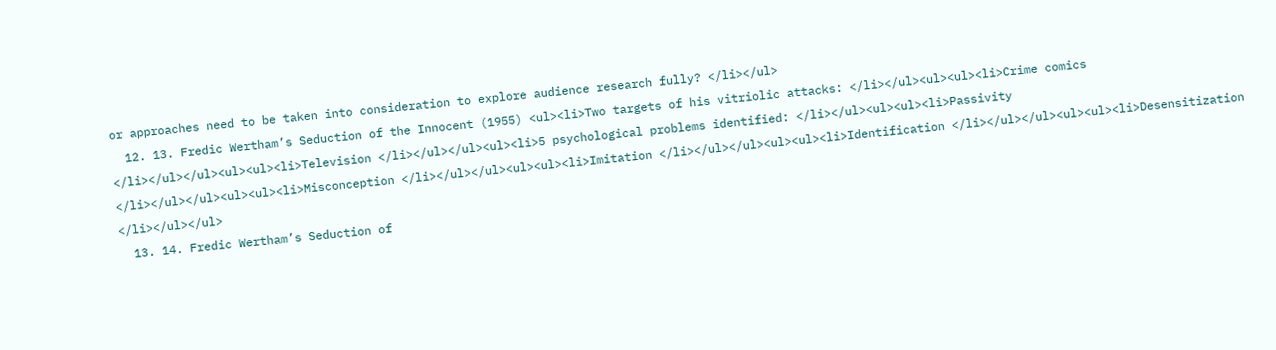or approaches need to be taken into consideration to explore audience research fully? </li></ul>
  12. 13. Fredic Wertham’s Seduction of the Innocent (1955) <ul><li>Two targets of his vitriolic attacks: </li></ul><ul><ul><li>Crime comics </li></ul></ul><ul><ul><li>Television </li></ul></ul><ul><li>5 psychological problems identified: </li></ul><ul><ul><li>Passivity </li></ul></ul><ul><ul><li>Misconception </li></ul></ul><ul><ul><li>Imitation </li></ul></ul><ul><ul><li>Identification </li></ul></ul><ul><ul><li>Desensitization </li></ul></ul>
  13. 14. Fredic Wertham’s Seduction of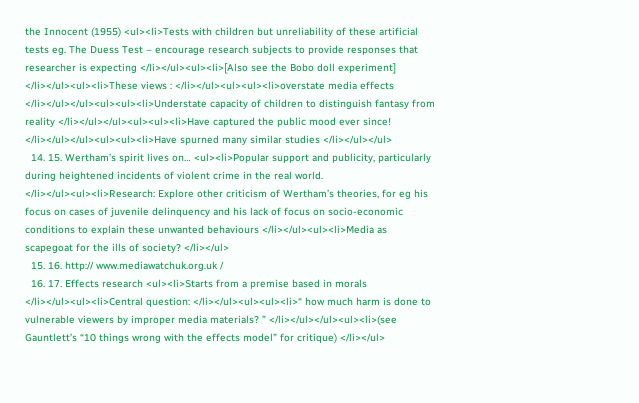the Innocent (1955) <ul><li>Tests with children but unreliability of these artificial tests eg. The Duess Test – encourage research subjects to provide responses that researcher is expecting </li></ul><ul><li>[Also see the Bobo doll experiment] </li></ul><ul><li>These views : </li></ul><ul><ul><li>overstate media effects </li></ul></ul><ul><ul><li>Understate capacity of children to distinguish fantasy from reality </li></ul></ul><ul><ul><li>Have captured the public mood ever since! </li></ul></ul><ul><ul><li>Have spurned many similar studies </li></ul></ul>
  14. 15. Wertham’s spirit lives on… <ul><li>Popular support and publicity, particularly during heightened incidents of violent crime in the real world. </li></ul><ul><li>Research: Explore other criticism of Wertham’s theories, for eg his focus on cases of juvenile delinquency and his lack of focus on socio-economic conditions to explain these unwanted behaviours </li></ul><ul><li>Media as scapegoat for the ills of society? </li></ul>
  15. 16. http:// www.mediawatchuk.org.uk /
  16. 17. Effects research <ul><li>Starts from a premise based in morals </li></ul><ul><li>Central question: </li></ul><ul><ul><li>“ how much harm is done to vulnerable viewers by improper media materials? ” </li></ul></ul><ul><li>(see Gauntlett’s “10 things wrong with the effects model” for critique) </li></ul>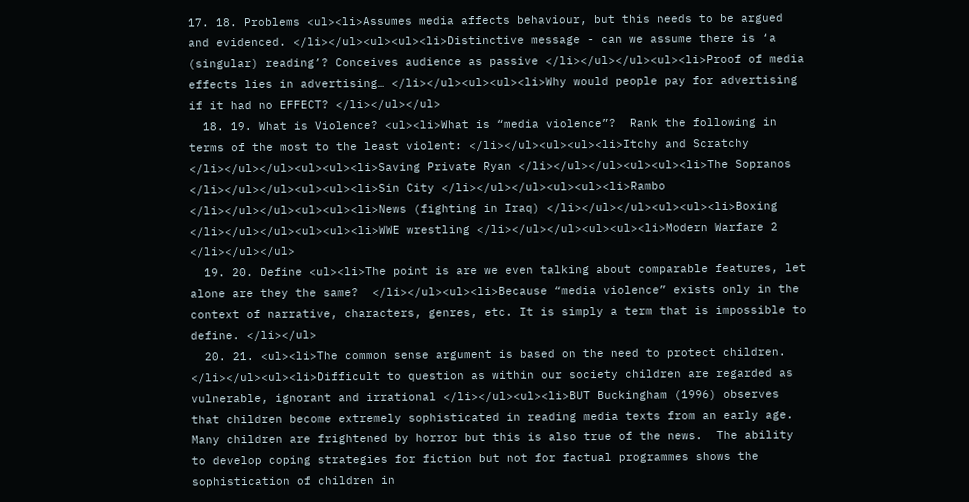17. 18. Problems <ul><li>Assumes media affects behaviour, but this needs to be argued and evidenced. </li></ul><ul><ul><li>Distinctive message - can we assume there is ‘a (singular) reading’? Conceives audience as passive </li></ul></ul><ul><li>Proof of media effects lies in advertising… </li></ul><ul><ul><li>Why would people pay for advertising if it had no EFFECT? </li></ul></ul>
  18. 19. What is Violence? <ul><li>What is “media violence”?  Rank the following in terms of the most to the least violent: </li></ul><ul><ul><li>Itchy and Scratchy </li></ul></ul><ul><ul><li>Saving Private Ryan </li></ul></ul><ul><ul><li>The Sopranos </li></ul></ul><ul><ul><li>Sin City </li></ul></ul><ul><ul><li>Rambo </li></ul></ul><ul><ul><li>News (fighting in Iraq) </li></ul></ul><ul><ul><li>Boxing </li></ul></ul><ul><ul><li>WWE wrestling </li></ul></ul><ul><ul><li>Modern Warfare 2 </li></ul></ul>
  19. 20. Define <ul><li>The point is are we even talking about comparable features, let alone are they the same?  </li></ul><ul><li>Because “media violence” exists only in the context of narrative, characters, genres, etc. It is simply a term that is impossible to define. </li></ul>
  20. 21. <ul><li>The common sense argument is based on the need to protect children. </li></ul><ul><li>Difficult to question as within our society children are regarded as vulnerable, ignorant and irrational </li></ul><ul><li>BUT Buckingham (1996) observes that children become extremely sophisticated in reading media texts from an early age.  Many children are frightened by horror but this is also true of the news.  The ability to develop coping strategies for fiction but not for factual programmes shows the sophistication of children in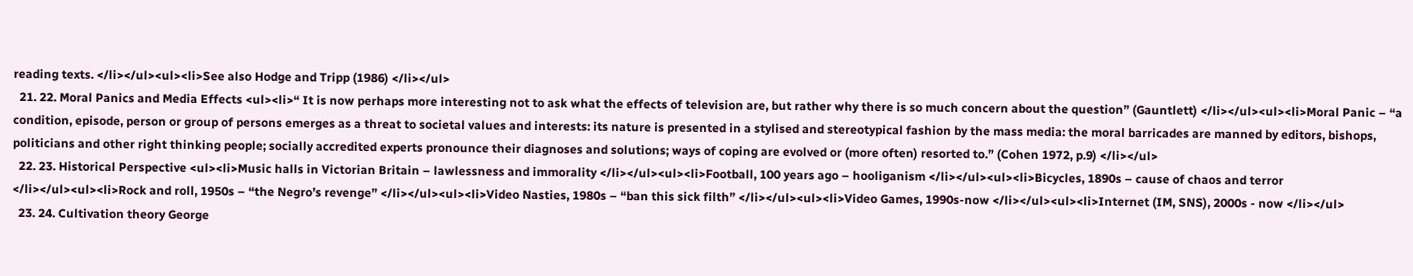reading texts. </li></ul><ul><li>See also Hodge and Tripp (1986) </li></ul>
  21. 22. Moral Panics and Media Effects <ul><li>“ It is now perhaps more interesting not to ask what the effects of television are, but rather why there is so much concern about the question” (Gauntlett) </li></ul><ul><li>Moral Panic – “a condition, episode, person or group of persons emerges as a threat to societal values and interests: its nature is presented in a stylised and stereotypical fashion by the mass media: the moral barricades are manned by editors, bishops, politicians and other right thinking people; socially accredited experts pronounce their diagnoses and solutions; ways of coping are evolved or (more often) resorted to.” (Cohen 1972, p.9) </li></ul>
  22. 23. Historical Perspective <ul><li>Music halls in Victorian Britain – lawlessness and immorality </li></ul><ul><li>Football, 100 years ago – hooliganism </li></ul><ul><li>Bicycles, 1890s – cause of chaos and terror </li></ul><ul><li>Rock and roll, 1950s – “the Negro’s revenge” </li></ul><ul><li>Video Nasties, 1980s – “ban this sick filth” </li></ul><ul><li>Video Games, 1990s-now </li></ul><ul><li>Internet (IM, SNS), 2000s - now </li></ul>
  23. 24. Cultivation theory George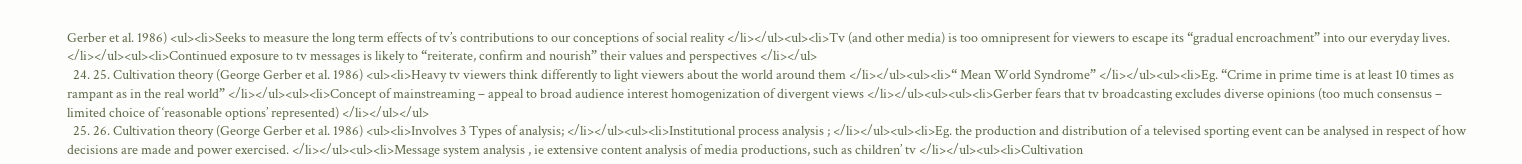Gerber et al. 1986) <ul><li>Seeks to measure the long term effects of tv’s contributions to our conceptions of social reality </li></ul><ul><li>Tv (and other media) is too omnipresent for viewers to escape its “gradual encroachment” into our everyday lives. </li></ul><ul><li>Continued exposure to tv messages is likely to “reiterate, confirm and nourish” their values and perspectives </li></ul>
  24. 25. Cultivation theory (George Gerber et al. 1986) <ul><li>Heavy tv viewers think differently to light viewers about the world around them </li></ul><ul><li>“ Mean World Syndrome” </li></ul><ul><li>Eg. “Crime in prime time is at least 10 times as rampant as in the real world” </li></ul><ul><li>Concept of mainstreaming – appeal to broad audience interest homogenization of divergent views </li></ul><ul><ul><li>Gerber fears that tv broadcasting excludes diverse opinions (too much consensus – limited choice of ‘reasonable options’ represented) </li></ul></ul>
  25. 26. Cultivation theory (George Gerber et al. 1986) <ul><li>Involves 3 Types of analysis; </li></ul><ul><li>Institutional process analysis ; </li></ul><ul><li>Eg. the production and distribution of a televised sporting event can be analysed in respect of how decisions are made and power exercised. </li></ul><ul><li>Message system analysis , ie extensive content analysis of media productions, such as children’ tv </li></ul><ul><li>Cultivation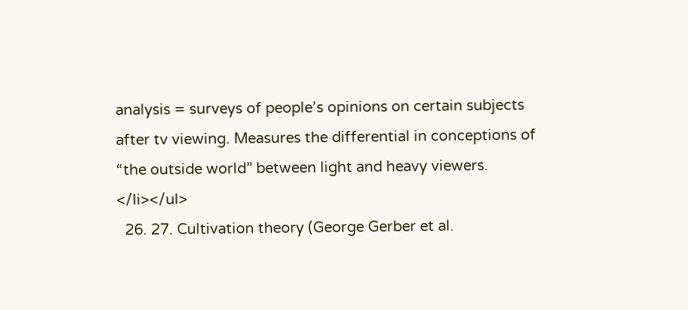analysis = surveys of people’s opinions on certain subjects after tv viewing. Measures the differential in conceptions of “the outside world” between light and heavy viewers. </li></ul>
  26. 27. Cultivation theory (George Gerber et al.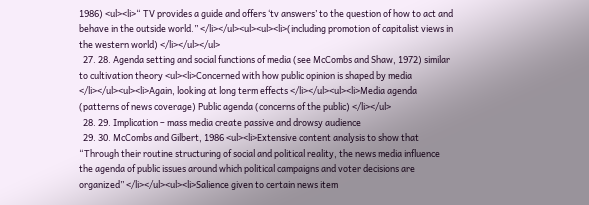1986) <ul><li>“ TV provides a guide and offers ‘tv answers’ to the question of how to act and behave in the outside world.” </li></ul><ul><ul><li>(including promotion of capitalist views in the western world) </li></ul></ul>
  27. 28. Agenda setting and social functions of media (see McCombs and Shaw, 1972) similar to cultivation theory <ul><li>Concerned with how public opinion is shaped by media </li></ul><ul><li>Again, looking at long term effects </li></ul><ul><li>Media agenda (patterns of news coverage) Public agenda (concerns of the public) </li></ul>
  28. 29. Implication – mass media create passive and drowsy audience
  29. 30. McCombs and Gilbert, 1986 <ul><li>Extensive content analysis to show that “Through their routine structuring of social and political reality, the news media influence the agenda of public issues around which political campaigns and voter decisions are organized” </li></ul><ul><li>Salience given to certain news item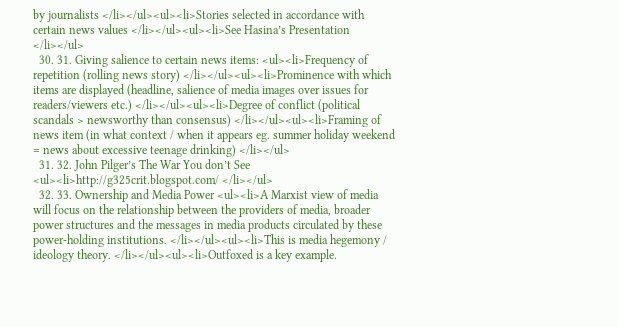by journalists </li></ul><ul><li>Stories selected in accordance with certain news values </li></ul><ul><li>See Hasina’s Presentation </li></ul>
  30. 31. Giving salience to certain news items: <ul><li>Frequency of repetition (rolling news story) </li></ul><ul><li>Prominence with which items are displayed (headline, salience of media images over issues for readers/viewers etc.) </li></ul><ul><li>Degree of conflict (political scandals > newsworthy than consensus) </li></ul><ul><li>Framing of news item (in what context / when it appears eg. summer holiday weekend = news about excessive teenage drinking) </li></ul>
  31. 32. John Pilger’s The War You don’t See <ul><li>http://g325crit.blogspot.com/ </li></ul>
  32. 33. Ownership and Media Power <ul><li>A Marxist view of media will focus on the relationship between the providers of media, broader power structures and the messages in media products circulated by these power-holding institutions. </li></ul><ul><li>This is media hegemony / ideology theory. </li></ul><ul><li>Outfoxed is a key example.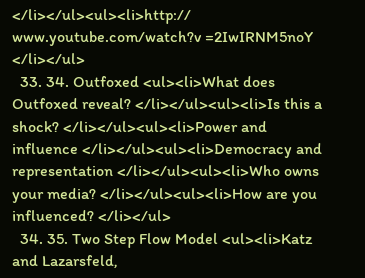</li></ul><ul><li>http:// www.youtube.com/watch?v =2IwIRNM5noY </li></ul>
  33. 34. Outfoxed <ul><li>What does Outfoxed reveal? </li></ul><ul><li>Is this a shock? </li></ul><ul><li>Power and influence </li></ul><ul><li>Democracy and representation </li></ul><ul><li>Who owns your media? </li></ul><ul><li>How are you influenced? </li></ul>
  34. 35. Two Step Flow Model <ul><li>Katz and Lazarsfeld,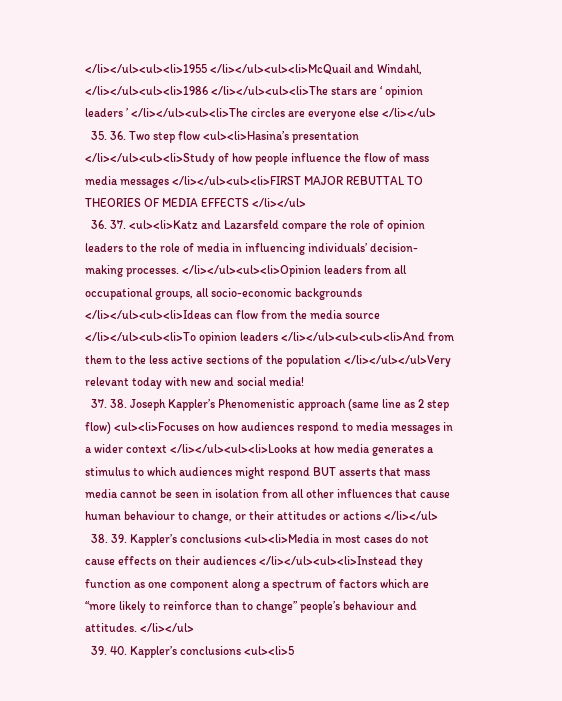</li></ul><ul><li>1955 </li></ul><ul><li>McQuail and Windahl, </li></ul><ul><li>1986 </li></ul><ul><li>The stars are ‘ opinion leaders ’ </li></ul><ul><li>The circles are everyone else </li></ul>
  35. 36. Two step flow <ul><li>Hasina’s presentation </li></ul><ul><li>Study of how people influence the flow of mass media messages </li></ul><ul><li>FIRST MAJOR REBUTTAL TO THEORIES OF MEDIA EFFECTS </li></ul>
  36. 37. <ul><li>Katz and Lazarsfeld compare the role of opinion leaders to the role of media in influencing individuals’ decision-making processes. </li></ul><ul><li>Opinion leaders from all occupational groups, all socio-economic backgrounds </li></ul><ul><li>Ideas can flow from the media source </li></ul><ul><li>To opinion leaders </li></ul><ul><ul><li>And from them to the less active sections of the population </li></ul></ul>Very relevant today with new and social media!
  37. 38. Joseph Kappler’s Phenomenistic approach (same line as 2 step flow) <ul><li>Focuses on how audiences respond to media messages in a wider context </li></ul><ul><li>Looks at how media generates a stimulus to which audiences might respond BUT asserts that mass media cannot be seen in isolation from all other influences that cause human behaviour to change, or their attitudes or actions </li></ul>
  38. 39. Kappler’s conclusions <ul><li>Media in most cases do not cause effects on their audiences </li></ul><ul><li>Instead they function as one component along a spectrum of factors which are “more likely to reinforce than to change” people’s behaviour and attitudes. </li></ul>
  39. 40. Kappler’s conclusions <ul><li>5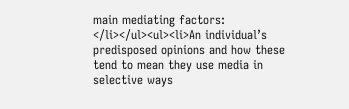main mediating factors: </li></ul><ul><li>An individual’s predisposed opinions and how these tend to mean they use media in selective ways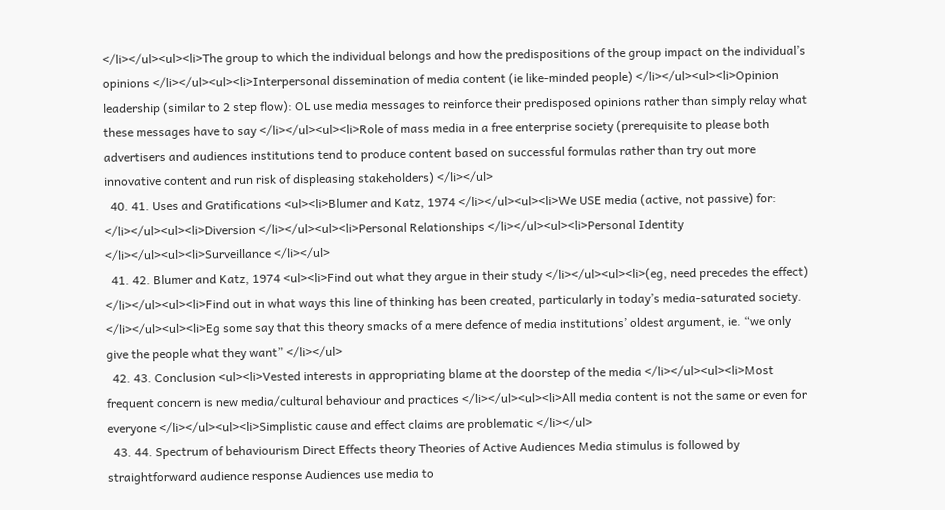</li></ul><ul><li>The group to which the individual belongs and how the predispositions of the group impact on the individual’s opinions </li></ul><ul><li>Interpersonal dissemination of media content (ie like-minded people) </li></ul><ul><li>Opinion leadership (similar to 2 step flow): OL use media messages to reinforce their predisposed opinions rather than simply relay what these messages have to say </li></ul><ul><li>Role of mass media in a free enterprise society (prerequisite to please both advertisers and audiences institutions tend to produce content based on successful formulas rather than try out more innovative content and run risk of displeasing stakeholders) </li></ul>
  40. 41. Uses and Gratifications <ul><li>Blumer and Katz, 1974 </li></ul><ul><li>We USE media (active, not passive) for: </li></ul><ul><li>Diversion </li></ul><ul><li>Personal Relationships </li></ul><ul><li>Personal Identity </li></ul><ul><li>Surveillance </li></ul>
  41. 42. Blumer and Katz, 1974 <ul><li>Find out what they argue in their study </li></ul><ul><li>(eg, need precedes the effect) </li></ul><ul><li>Find out in what ways this line of thinking has been created, particularly in today’s media-saturated society. </li></ul><ul><li>Eg some say that this theory smacks of a mere defence of media institutions’ oldest argument, ie. “we only give the people what they want” </li></ul>
  42. 43. Conclusion <ul><li>Vested interests in appropriating blame at the doorstep of the media </li></ul><ul><li>Most frequent concern is new media/cultural behaviour and practices </li></ul><ul><li>All media content is not the same or even for everyone </li></ul><ul><li>Simplistic cause and effect claims are problematic </li></ul>
  43. 44. Spectrum of behaviourism Direct Effects theory Theories of Active Audiences Media stimulus is followed by straightforward audience response Audiences use media to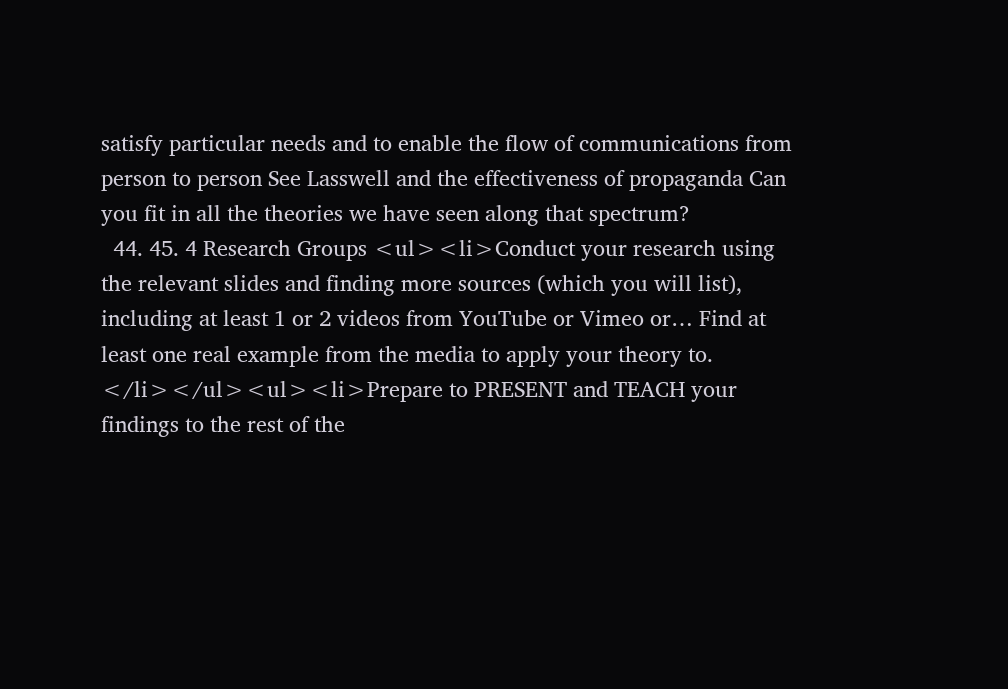satisfy particular needs and to enable the flow of communications from person to person See Lasswell and the effectiveness of propaganda Can you fit in all the theories we have seen along that spectrum?
  44. 45. 4 Research Groups <ul><li>Conduct your research using the relevant slides and finding more sources (which you will list), including at least 1 or 2 videos from YouTube or Vimeo or… Find at least one real example from the media to apply your theory to. </li></ul><ul><li>Prepare to PRESENT and TEACH your findings to the rest of the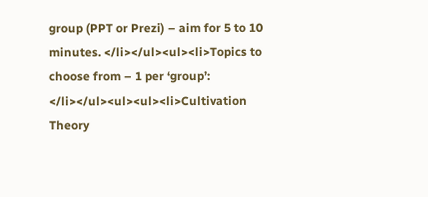group (PPT or Prezi) – aim for 5 to 10 minutes. </li></ul><ul><li>Topics to choose from – 1 per ‘group’: </li></ul><ul><ul><li>Cultivation Theory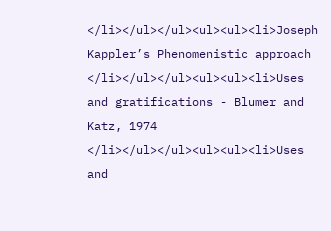</li></ul></ul><ul><ul><li>Joseph Kappler’s Phenomenistic approach </li></ul></ul><ul><ul><li>Uses and gratifications - Blumer and Katz, 1974 </li></ul></ul><ul><ul><li>Uses and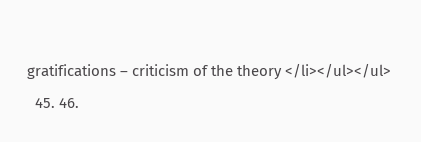gratifications – criticism of the theory </li></ul></ul>
  45. 46.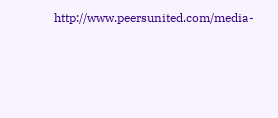http://www.peersunited.com/media-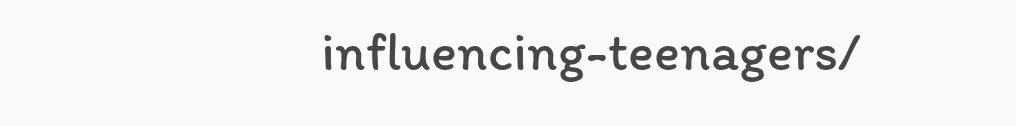influencing-teenagers/